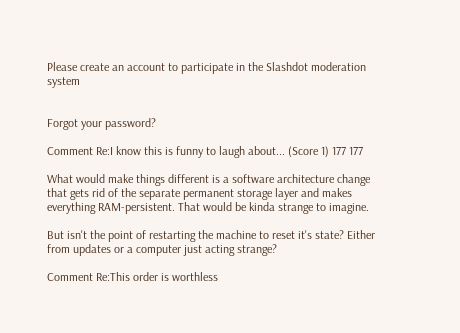Please create an account to participate in the Slashdot moderation system


Forgot your password?

Comment Re:I know this is funny to laugh about... (Score 1) 177 177

What would make things different is a software architecture change that gets rid of the separate permanent storage layer and makes everything RAM-persistent. That would be kinda strange to imagine.

But isn't the point of restarting the machine to reset it's state? Either from updates or a computer just acting strange?

Comment Re:This order is worthless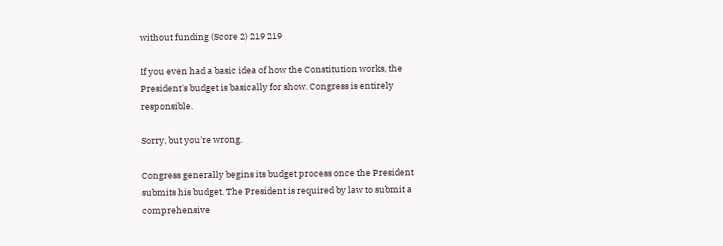without funding (Score 2) 219 219

If you even had a basic idea of how the Constitution works, the President's budget is basically for show. Congress is entirely responsible.

Sorry, but you're wrong.

Congress generally begins its budget process once the President submits his budget. The President is required by law to submit a comprehensive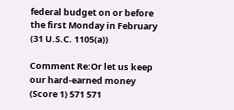federal budget on or before the first Monday in February (31 U.S.C. 1105(a))

Comment Re:Or let us keep our hard-earned money (Score 1) 571 571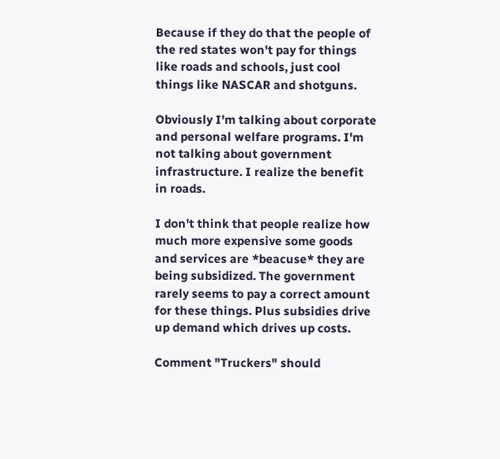Because if they do that the people of the red states won't pay for things like roads and schools, just cool things like NASCAR and shotguns.

Obviously I'm talking about corporate and personal welfare programs. I'm not talking about government infrastructure. I realize the benefit in roads.

I don't think that people realize how much more expensive some goods and services are *beacuse* they are being subsidized. The government rarely seems to pay a correct amount for these things. Plus subsidies drive up demand which drives up costs.

Comment "Truckers" should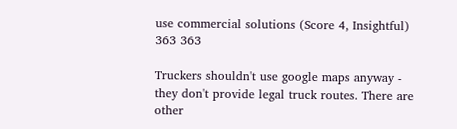use commercial solutions (Score 4, Insightful) 363 363

Truckers shouldn't use google maps anyway - they don't provide legal truck routes. There are other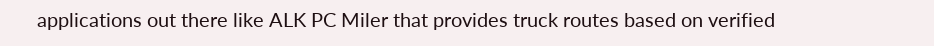applications out there like ALK PC Miler that provides truck routes based on verified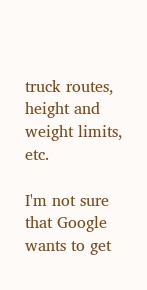truck routes, height and weight limits, etc.

I'm not sure that Google wants to get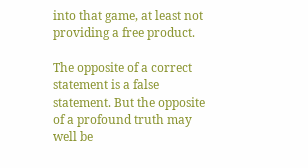into that game, at least not providing a free product.

The opposite of a correct statement is a false statement. But the opposite of a profound truth may well be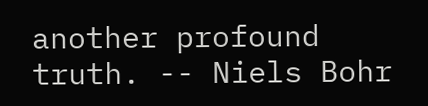another profound truth. -- Niels Bohr